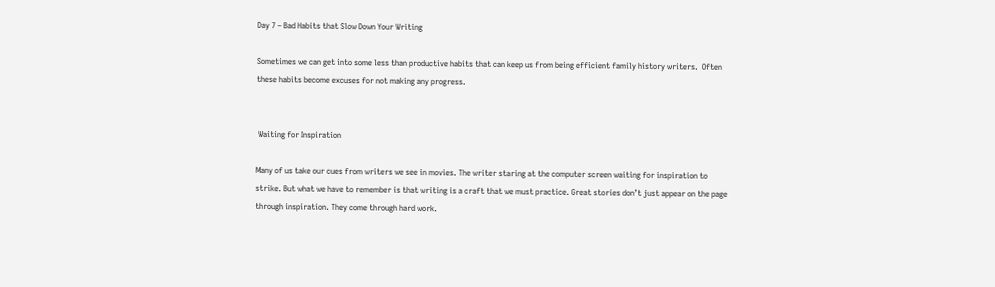Day 7 – Bad Habits that Slow Down Your Writing

Sometimes we can get into some less than productive habits that can keep us from being efficient family history writers.  Often these habits become excuses for not making any progress.


 Waiting for Inspiration

Many of us take our cues from writers we see in movies. The writer staring at the computer screen waiting for inspiration to strike. But what we have to remember is that writing is a craft that we must practice. Great stories don’t just appear on the page through inspiration. They come through hard work.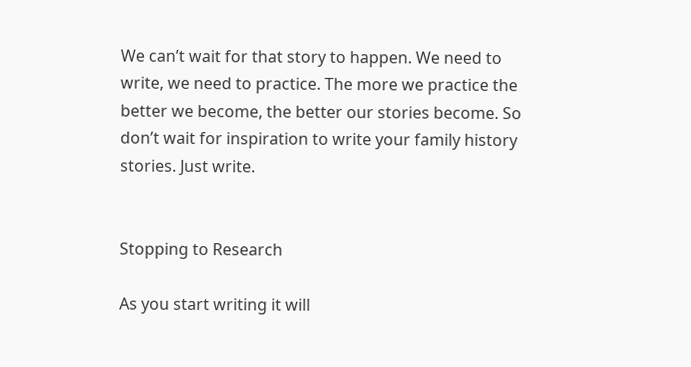We can’t wait for that story to happen. We need to write, we need to practice. The more we practice the better we become, the better our stories become. So don’t wait for inspiration to write your family history stories. Just write.


Stopping to Research

As you start writing it will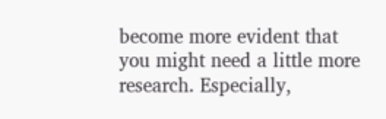become more evident that you might need a little more research. Especially,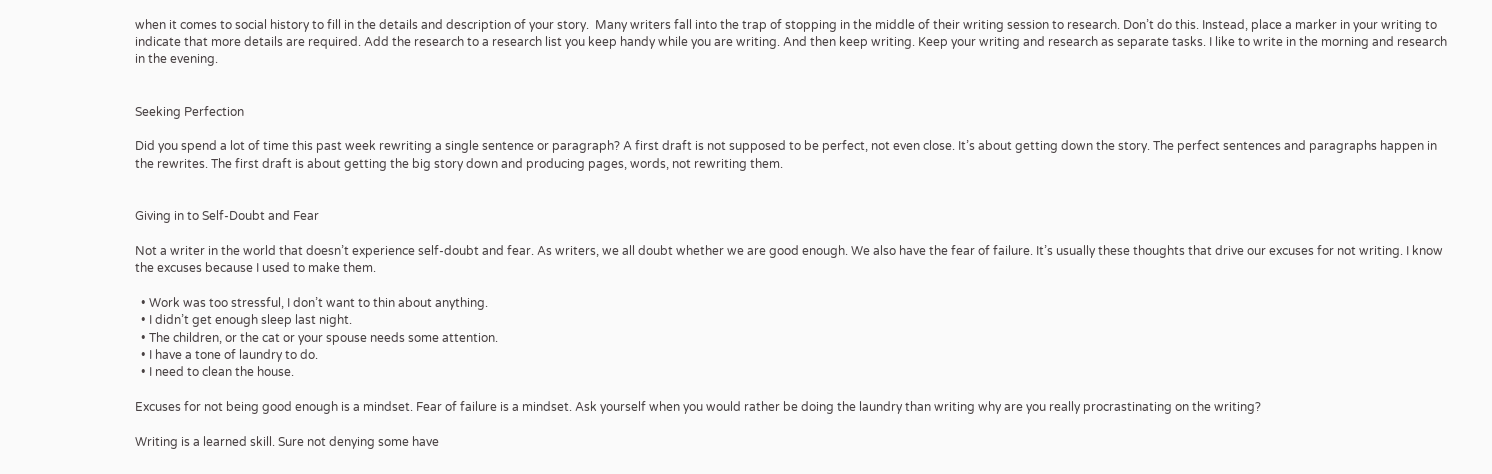when it comes to social history to fill in the details and description of your story.  Many writers fall into the trap of stopping in the middle of their writing session to research. Don’t do this. Instead, place a marker in your writing to indicate that more details are required. Add the research to a research list you keep handy while you are writing. And then keep writing. Keep your writing and research as separate tasks. I like to write in the morning and research in the evening.


Seeking Perfection

Did you spend a lot of time this past week rewriting a single sentence or paragraph? A first draft is not supposed to be perfect, not even close. It’s about getting down the story. The perfect sentences and paragraphs happen in the rewrites. The first draft is about getting the big story down and producing pages, words, not rewriting them.


Giving in to Self-Doubt and Fear

Not a writer in the world that doesn’t experience self-doubt and fear. As writers, we all doubt whether we are good enough. We also have the fear of failure. It’s usually these thoughts that drive our excuses for not writing. I know the excuses because I used to make them.

  • Work was too stressful, I don’t want to thin about anything.
  • I didn’t get enough sleep last night.
  • The children, or the cat or your spouse needs some attention.
  • I have a tone of laundry to do.
  • I need to clean the house.

Excuses for not being good enough is a mindset. Fear of failure is a mindset. Ask yourself when you would rather be doing the laundry than writing why are you really procrastinating on the writing?

Writing is a learned skill. Sure not denying some have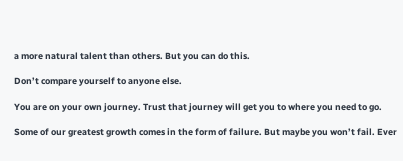a more natural talent than others. But you can do this.

Don’t compare yourself to anyone else.

You are on your own journey. Trust that journey will get you to where you need to go.

Some of our greatest growth comes in the form of failure. But maybe you won’t fail. Ever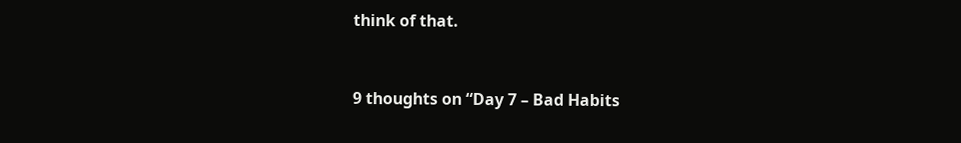think of that.


9 thoughts on “Day 7 – Bad Habits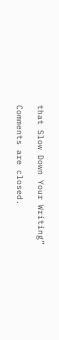that Slow Down Your Writing”

Comments are closed.